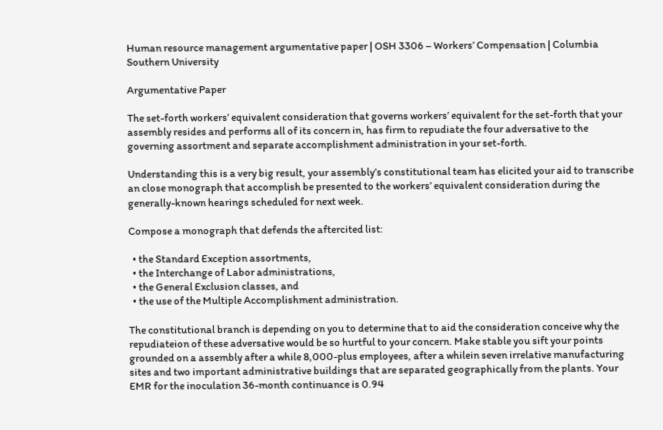Human resource management argumentative paper | OSH 3306 – Workers’ Compensation | Columbia Southern University

Argumentative Paper

The set-forth workers’ equivalent consideration that governs workers’ equivalent for the set-forth that your assembly resides and performs all of its concern in, has firm to repudiate the four adversative to the governing assortment and separate accomplishment administration in your set-forth.

Understanding this is a very big result, your assembly’s constitutional team has elicited your aid to transcribe an close monograph that accomplish be presented to the workers’ equivalent consideration during the generally-known hearings scheduled for next week.

Compose a monograph that defends the aftercited list:

  • the Standard Exception assortments,
  • the Interchange of Labor administrations,
  • the General Exclusion classes, and
  • the use of the Multiple Accomplishment administration.

The constitutional branch is depending on you to determine that to aid the consideration conceive why the repudiateion of these adversative would be so hurtful to your concern. Make stable you sift your points grounded on a assembly after a while 8,000-plus employees, after a whilein seven irrelative manufacturing sites and two important administrative buildings that are separated geographically from the plants. Your EMR for the inoculation 36-month continuance is 0.94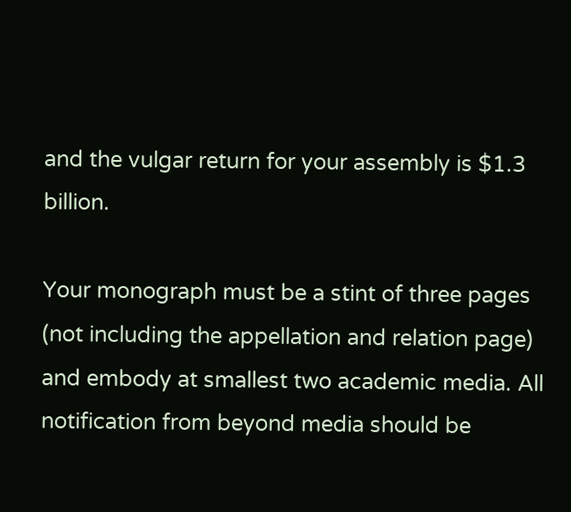and the vulgar return for your assembly is $1.3 billion.

Your monograph must be a stint of three pages (not including the appellation and relation page) and embody at smallest two academic media. All notification from beyond media should be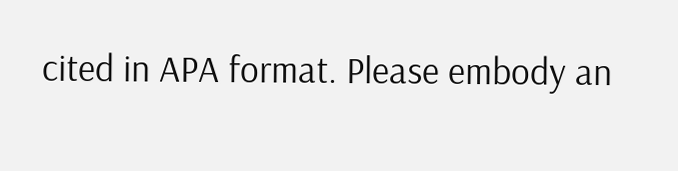cited in APA format. Please embody an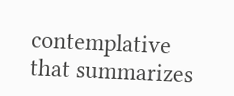contemplative that summarizes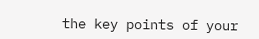the key points of your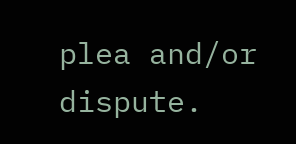plea and/or dispute.